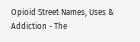Opioid Street Names, Uses & Addiction - The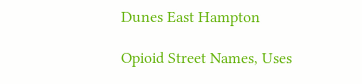Dunes East Hampton

Opioid Street Names, Uses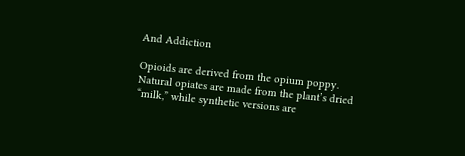And Addiction

Opioids are derived from the opium poppy. Natural opiates are made from the plant’s dried “milk,” while synthetic versions are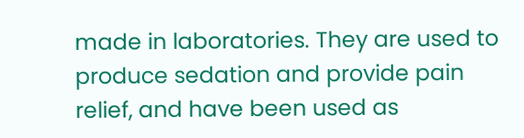made in laboratories. They are used to produce sedation and provide pain relief, and have been used as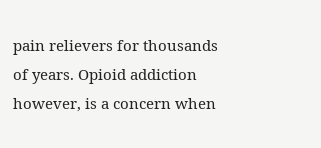pain relievers for thousands of years. Opioid addiction however, is a concern when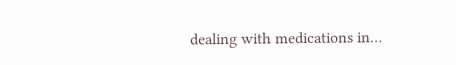dealing with medications in…